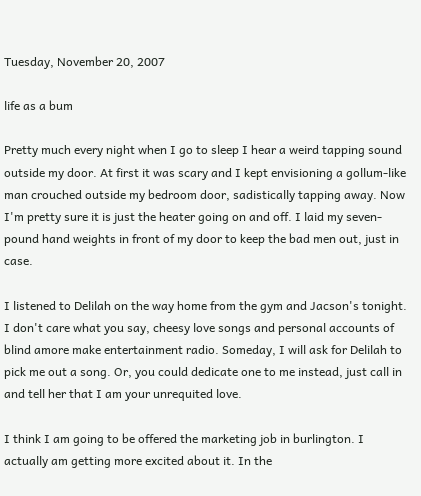Tuesday, November 20, 2007

life as a bum

Pretty much every night when I go to sleep I hear a weird tapping sound outside my door. At first it was scary and I kept envisioning a gollum-like man crouched outside my bedroom door, sadistically tapping away. Now I'm pretty sure it is just the heater going on and off. I laid my seven-pound hand weights in front of my door to keep the bad men out, just in case.

I listened to Delilah on the way home from the gym and Jacson's tonight. I don't care what you say, cheesy love songs and personal accounts of blind amore make entertainment radio. Someday, I will ask for Delilah to pick me out a song. Or, you could dedicate one to me instead, just call in and tell her that I am your unrequited love.

I think I am going to be offered the marketing job in burlington. I actually am getting more excited about it. In the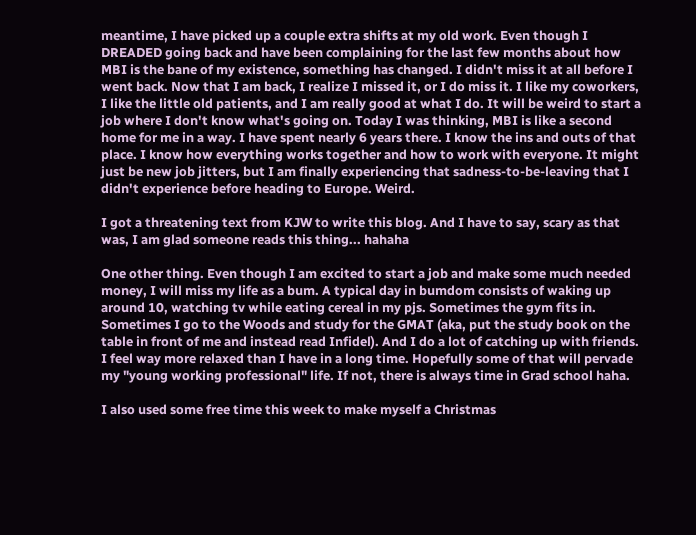meantime, I have picked up a couple extra shifts at my old work. Even though I DREADED going back and have been complaining for the last few months about how MBI is the bane of my existence, something has changed. I didn't miss it at all before I went back. Now that I am back, I realize I missed it, or I do miss it. I like my coworkers, I like the little old patients, and I am really good at what I do. It will be weird to start a job where I don't know what's going on. Today I was thinking, MBI is like a second home for me in a way. I have spent nearly 6 years there. I know the ins and outs of that place. I know how everything works together and how to work with everyone. It might just be new job jitters, but I am finally experiencing that sadness-to-be-leaving that I didn't experience before heading to Europe. Weird.

I got a threatening text from KJW to write this blog. And I have to say, scary as that was, I am glad someone reads this thing... hahaha

One other thing. Even though I am excited to start a job and make some much needed money, I will miss my life as a bum. A typical day in bumdom consists of waking up around 10, watching tv while eating cereal in my pjs. Sometimes the gym fits in. Sometimes I go to the Woods and study for the GMAT (aka, put the study book on the table in front of me and instead read Infidel). And I do a lot of catching up with friends. I feel way more relaxed than I have in a long time. Hopefully some of that will pervade my "young working professional" life. If not, there is always time in Grad school haha.

I also used some free time this week to make myself a Christmas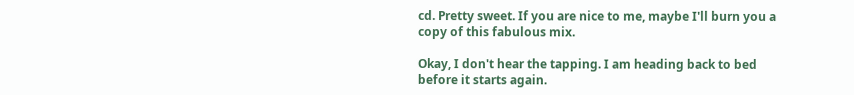cd. Pretty sweet. If you are nice to me, maybe I'll burn you a copy of this fabulous mix.

Okay, I don't hear the tapping. I am heading back to bed before it starts again.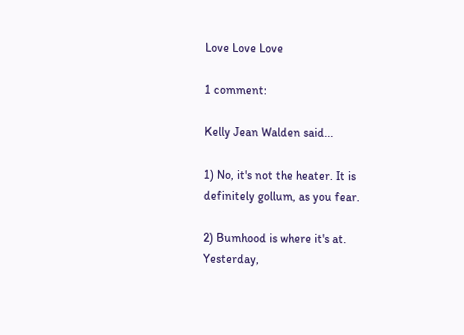Love Love Love

1 comment:

Kelly Jean Walden said...

1) No, it's not the heater. It is definitely gollum, as you fear.

2) Bumhood is where it's at. Yesterday,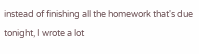instead of finishing all the homework that's due tonight, I wrote a lot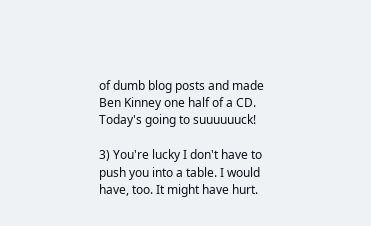of dumb blog posts and made Ben Kinney one half of a CD. Today's going to suuuuuuck!

3) You're lucky I don't have to push you into a table. I would have, too. It might have hurt.